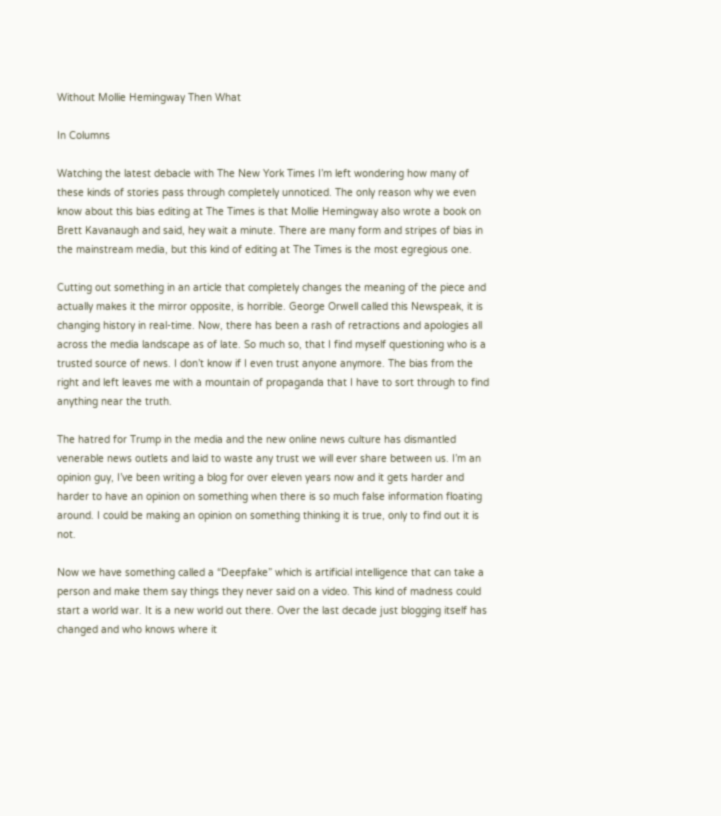Without Mollie Hemingway Then What

In Columns

Watching the latest debacle with The New York Times I’m left wondering how many of these kinds of stories pass through completely unnoticed. The only reason why we even know about this bias editing at The Times is that Mollie Hemingway also wrote a book on Brett Kavanaugh and said, hey wait a minute. There are many form and stripes of bias in the mainstream media, but this kind of editing at The Times is the most egregious one.

Cutting out something in an article that completely changes the meaning of the piece and actually makes it the mirror opposite, is horrible. George Orwell called this Newspeak, it is changing history in real-time. Now, there has been a rash of retractions and apologies all across the media landscape as of late. So much so, that I find myself questioning who is a trusted source of news. I don’t know if I even trust anyone anymore. The bias from the right and left leaves me with a mountain of propaganda that I have to sort through to find anything near the truth.

The hatred for Trump in the media and the new online news culture has dismantled venerable news outlets and laid to waste any trust we will ever share between us. I’m an opinion guy, I’ve been writing a blog for over eleven years now and it gets harder and harder to have an opinion on something when there is so much false information floating around. I could be making an opinion on something thinking it is true, only to find out it is not.

Now we have something called a “Deepfake” which is artificial intelligence that can take a person and make them say things they never said on a video. This kind of madness could start a world war. It is a new world out there. Over the last decade just blogging itself has changed and who knows where it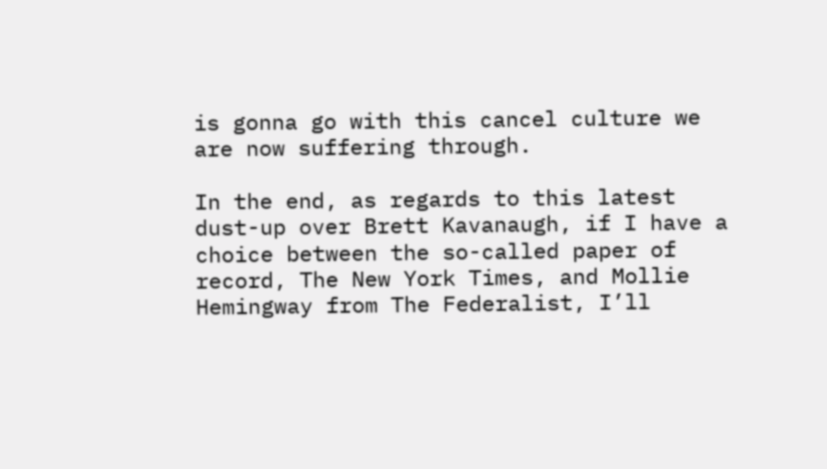is gonna go with this cancel culture we are now suffering through.

In the end, as regards to this latest dust-up over Brett Kavanaugh, if I have a choice between the so-called paper of record, The New York Times, and Mollie Hemingway from The Federalist, I’ll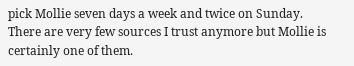pick Mollie seven days a week and twice on Sunday. There are very few sources I trust anymore but Mollie is certainly one of them.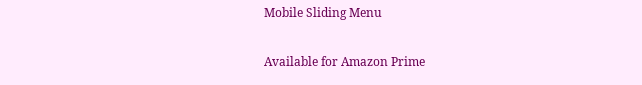Mobile Sliding Menu

Available for Amazon Prime